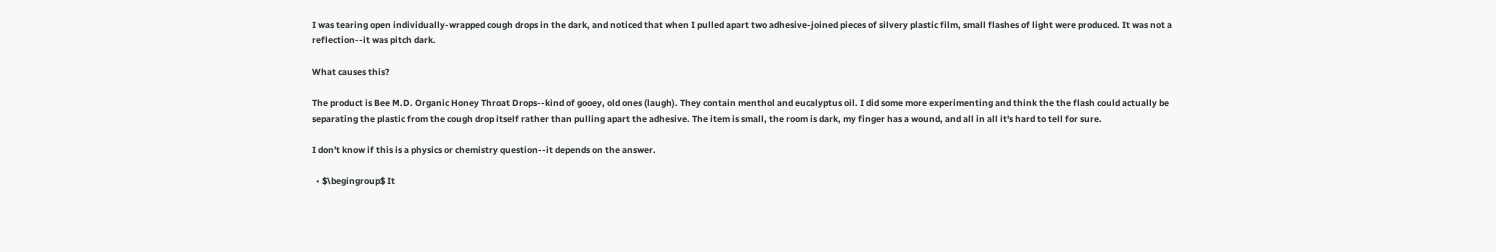I was tearing open individually-wrapped cough drops in the dark, and noticed that when I pulled apart two adhesive-joined pieces of silvery plastic film, small flashes of light were produced. It was not a reflection--it was pitch dark.

What causes this?

The product is Bee M.D. Organic Honey Throat Drops--kind of gooey, old ones (laugh). They contain menthol and eucalyptus oil. I did some more experimenting and think the the flash could actually be separating the plastic from the cough drop itself rather than pulling apart the adhesive. The item is small, the room is dark, my finger has a wound, and all in all it's hard to tell for sure.

I don't know if this is a physics or chemistry question--it depends on the answer.

  • $\begingroup$ It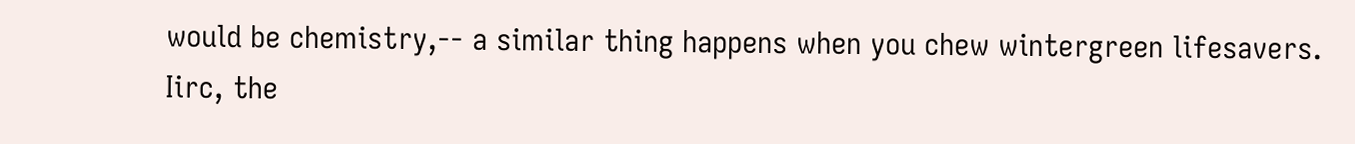would be chemistry,-- a similar thing happens when you chew wintergreen lifesavers. Iirc, the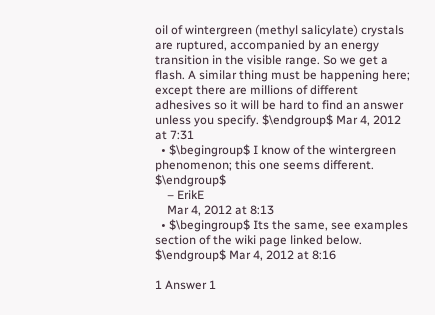oil of wintergreen (methyl salicylate) crystals are ruptured, accompanied by an energy transition in the visible range. So we get a flash. A similar thing must be happening here; except there are millions of different adhesives so it will be hard to find an answer unless you specify. $\endgroup$ Mar 4, 2012 at 7:31
  • $\begingroup$ I know of the wintergreen phenomenon; this one seems different. $\endgroup$
    – ErikE
    Mar 4, 2012 at 8:13
  • $\begingroup$ Its the same, see examples section of the wiki page linked below. $\endgroup$ Mar 4, 2012 at 8:16

1 Answer 1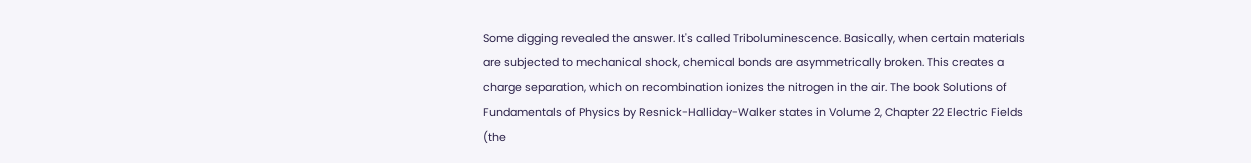Some digging revealed the answer. It's called Triboluminescence. Basically, when certain materials are subjected to mechanical shock, chemical bonds are asymmetrically broken. This creates a charge separation, which on recombination ionizes the nitrogen in the air. The book Solutions of Fundamentals of Physics by Resnick-Halliday-Walker states in Volume 2, Chapter 22 Electric Fields (the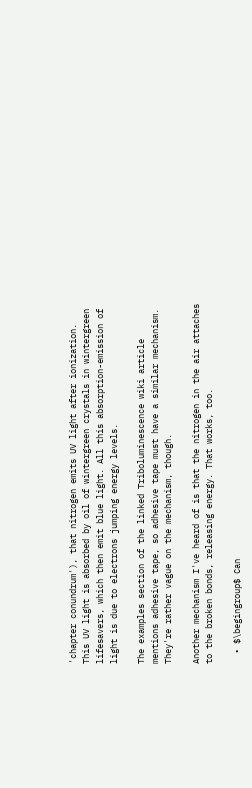'chapter conundrum'), that nitrogen emits UV light after ionization. This UV light is absorbed by oil of wintergreen crystals in wintergreen lifesavers, which then emit blue light. All this absorption-emission of light is due to electrons jumping energy levels.

The examples section of the linked Triboluminescence wiki article mentions adhesive tape, so adhesive tape must have a similar mechanism. They're rather vague on the mechanism, though.

Another mechanism I've heard of is that the nitrogen in the air attaches to the broken bonds, releasing energy. That works, too.

  • $\begingroup$ Can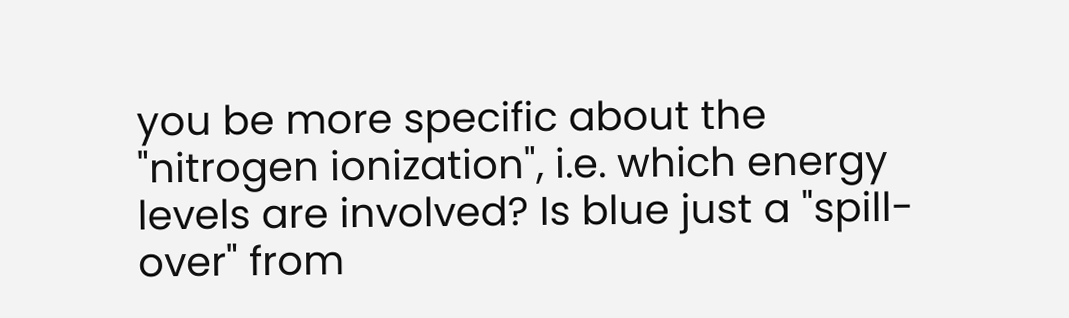you be more specific about the "nitrogen ionization", i.e. which energy levels are involved? Is blue just a "spill-over" from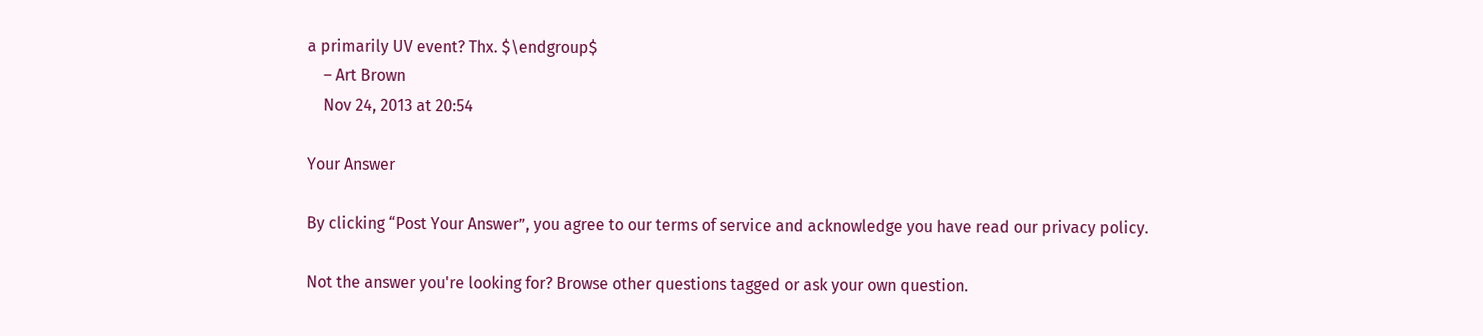a primarily UV event? Thx. $\endgroup$
    – Art Brown
    Nov 24, 2013 at 20:54

Your Answer

By clicking “Post Your Answer”, you agree to our terms of service and acknowledge you have read our privacy policy.

Not the answer you're looking for? Browse other questions tagged or ask your own question.